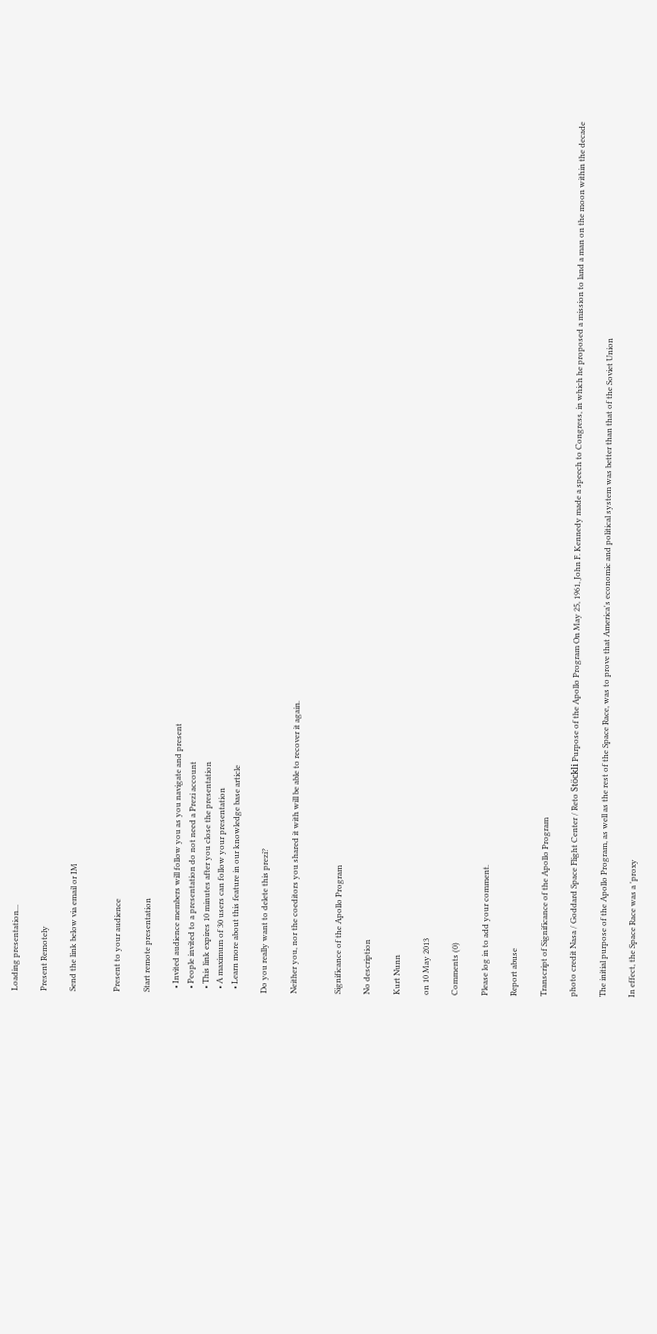Loading presentation...

Present Remotely

Send the link below via email or IM


Present to your audience

Start remote presentation

  • Invited audience members will follow you as you navigate and present
  • People invited to a presentation do not need a Prezi account
  • This link expires 10 minutes after you close the presentation
  • A maximum of 30 users can follow your presentation
  • Learn more about this feature in our knowledge base article

Do you really want to delete this prezi?

Neither you, nor the coeditors you shared it with will be able to recover it again.


Significance of the Apollo Program

No description

Kurt Nunn

on 10 May 2013

Comments (0)

Please log in to add your comment.

Report abuse

Transcript of Significance of the Apollo Program

photo credit Nasa / Goddard Space Flight Center / Reto Stöckli Purpose of the Apollo Program On May 25, 1961, John F. Kennedy made a speech to Congress, in which he proposed a mission to land a man on the moon within the decade

The initial purpose of the Apollo Program, as well as the rest of the Space Race, was to prove that America's economic and political system was better than that of the Soviet Union

In effect, the Space Race was a 'proxy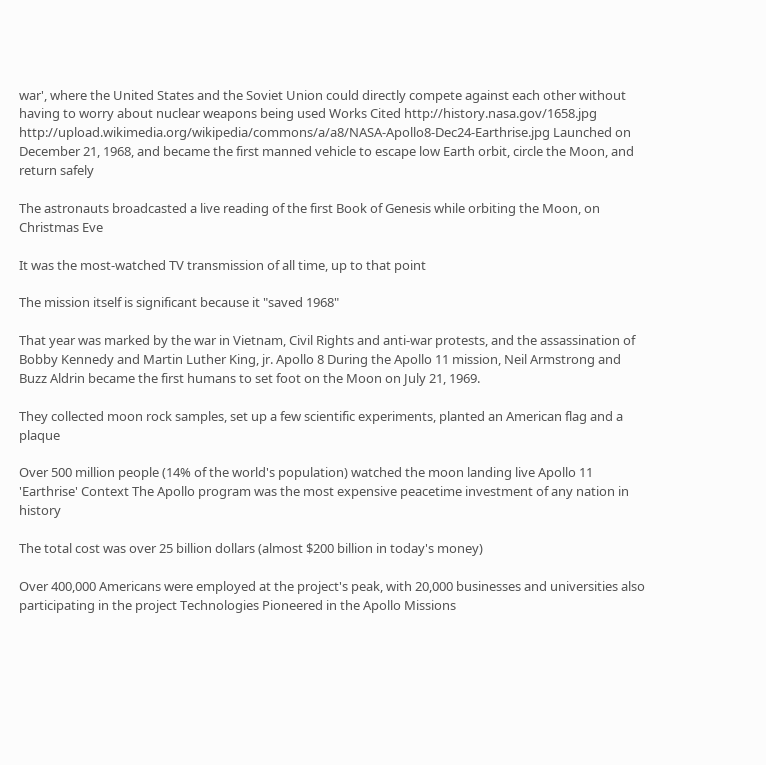war', where the United States and the Soviet Union could directly compete against each other without having to worry about nuclear weapons being used Works Cited http://history.nasa.gov/1658.jpg
http://upload.wikimedia.org/wikipedia/commons/a/a8/NASA-Apollo8-Dec24-Earthrise.jpg Launched on December 21, 1968, and became the first manned vehicle to escape low Earth orbit, circle the Moon, and return safely

The astronauts broadcasted a live reading of the first Book of Genesis while orbiting the Moon, on Christmas Eve

It was the most-watched TV transmission of all time, up to that point

The mission itself is significant because it "saved 1968"

That year was marked by the war in Vietnam, Civil Rights and anti-war protests, and the assassination of Bobby Kennedy and Martin Luther King, jr. Apollo 8 During the Apollo 11 mission, Neil Armstrong and Buzz Aldrin became the first humans to set foot on the Moon on July 21, 1969.

They collected moon rock samples, set up a few scientific experiments, planted an American flag and a plaque

Over 500 million people (14% of the world's population) watched the moon landing live Apollo 11 'Earthrise' Context The Apollo program was the most expensive peacetime investment of any nation in history

The total cost was over 25 billion dollars (almost $200 billion in today's money)

Over 400,000 Americans were employed at the project's peak, with 20,000 businesses and universities also participating in the project Technologies Pioneered in the Apollo Missions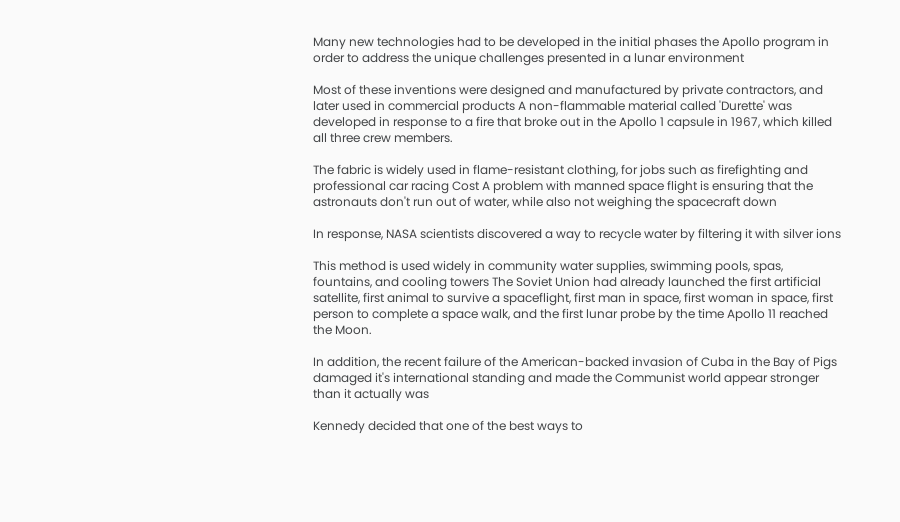Many new technologies had to be developed in the initial phases the Apollo program in order to address the unique challenges presented in a lunar environment

Most of these inventions were designed and manufactured by private contractors, and later used in commercial products A non-flammable material called 'Durette' was developed in response to a fire that broke out in the Apollo 1 capsule in 1967, which killed all three crew members.

The fabric is widely used in flame-resistant clothing, for jobs such as firefighting and professional car racing Cost A problem with manned space flight is ensuring that the astronauts don't run out of water, while also not weighing the spacecraft down

In response, NASA scientists discovered a way to recycle water by filtering it with silver ions

This method is used widely in community water supplies, swimming pools, spas, fountains, and cooling towers The Soviet Union had already launched the first artificial satellite, first animal to survive a spaceflight, first man in space, first woman in space, first person to complete a space walk, and the first lunar probe by the time Apollo 11 reached the Moon.

In addition, the recent failure of the American-backed invasion of Cuba in the Bay of Pigs damaged it's international standing and made the Communist world appear stronger than it actually was

Kennedy decided that one of the best ways to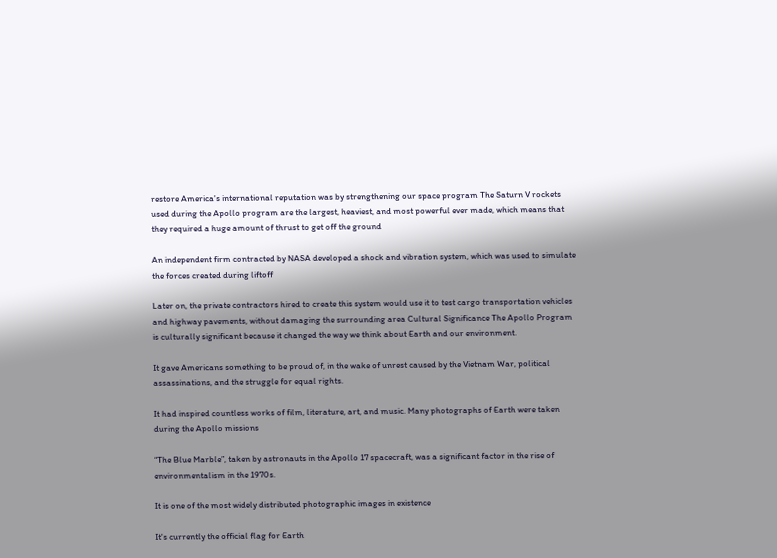restore America's international reputation was by strengthening our space program The Saturn V rockets used during the Apollo program are the largest, heaviest, and most powerful ever made, which means that they required a huge amount of thrust to get off the ground

An independent firm contracted by NASA developed a shock and vibration system, which was used to simulate the forces created during liftoff

Later on, the private contractors hired to create this system would use it to test cargo transportation vehicles and highway pavements, without damaging the surrounding area Cultural Significance The Apollo Program is culturally significant because it changed the way we think about Earth and our environment.

It gave Americans something to be proud of, in the wake of unrest caused by the Vietnam War, political assassinations, and the struggle for equal rights.

It had inspired countless works of film, literature, art, and music. Many photographs of Earth were taken during the Apollo missions

“The Blue Marble”, taken by astronauts in the Apollo 17 spacecraft, was a significant factor in the rise of environmentalism in the 1970s.

It is one of the most widely distributed photographic images in existence

It's currently the official flag for Earth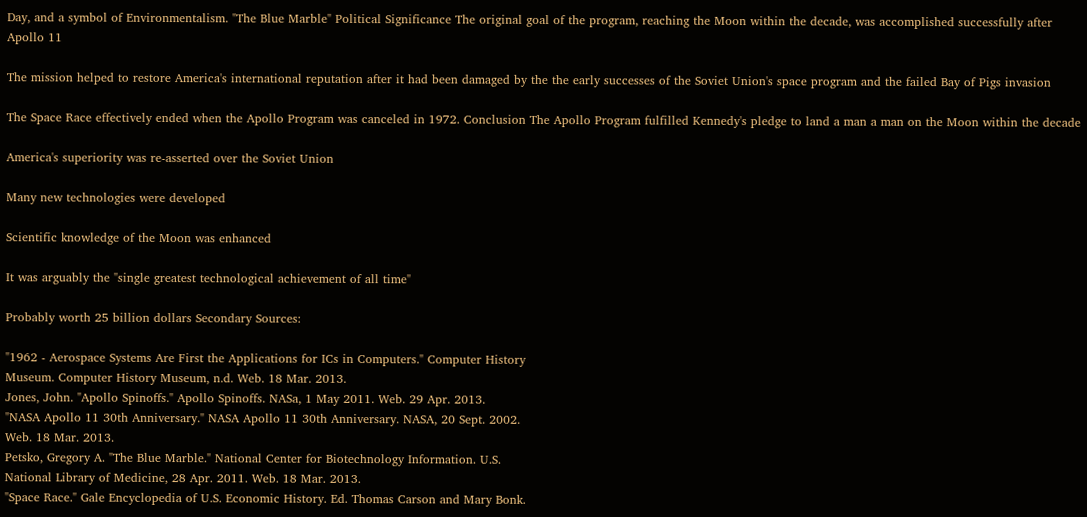Day, and a symbol of Environmentalism. "The Blue Marble" Political Significance The original goal of the program, reaching the Moon within the decade, was accomplished successfully after Apollo 11

The mission helped to restore America's international reputation after it had been damaged by the the early successes of the Soviet Union's space program and the failed Bay of Pigs invasion

The Space Race effectively ended when the Apollo Program was canceled in 1972. Conclusion The Apollo Program fulfilled Kennedy's pledge to land a man a man on the Moon within the decade

America's superiority was re-asserted over the Soviet Union

Many new technologies were developed

Scientific knowledge of the Moon was enhanced

It was arguably the "single greatest technological achievement of all time"

Probably worth 25 billion dollars Secondary Sources:

"1962 - Aerospace Systems Are First the Applications for ICs in Computers." Computer History
Museum. Computer History Museum, n.d. Web. 18 Mar. 2013.
Jones, John. "Apollo Spinoffs." Apollo Spinoffs. NASa, 1 May 2011. Web. 29 Apr. 2013.
"NASA Apollo 11 30th Anniversary." NASA Apollo 11 30th Anniversary. NASA, 20 Sept. 2002.
Web. 18 Mar. 2013.
Petsko, Gregory A. "The Blue Marble." National Center for Biotechnology Information. U.S.
National Library of Medicine, 28 Apr. 2011. Web. 18 Mar. 2013.
"Space Race." Gale Encyclopedia of U.S. Economic History. Ed. Thomas Carson and Mary Bonk.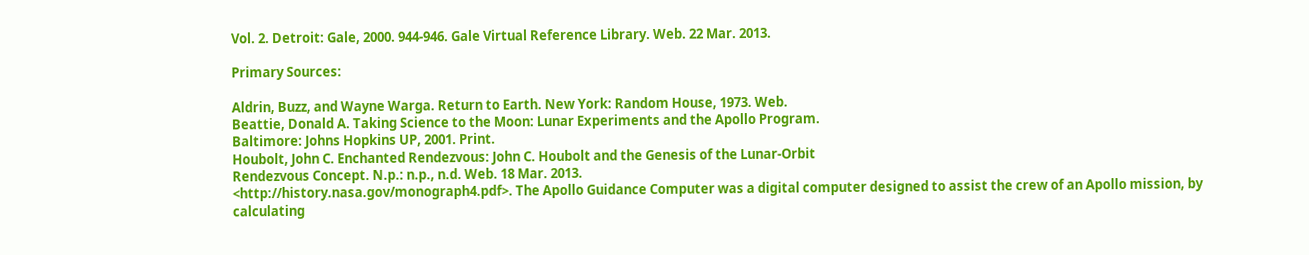Vol. 2. Detroit: Gale, 2000. 944-946. Gale Virtual Reference Library. Web. 22 Mar. 2013.

Primary Sources:

Aldrin, Buzz, and Wayne Warga. Return to Earth. New York: Random House, 1973. Web.
Beattie, Donald A. Taking Science to the Moon: Lunar Experiments and the Apollo Program.
Baltimore: Johns Hopkins UP, 2001. Print.
Houbolt, John C. Enchanted Rendezvous: John C. Houbolt and the Genesis of the Lunar-Orbit
Rendezvous Concept. N.p.: n.p., n.d. Web. 18 Mar. 2013.
<http://history.nasa.gov/monograph4.pdf>. The Apollo Guidance Computer was a digital computer designed to assist the crew of an Apollo mission, by calculating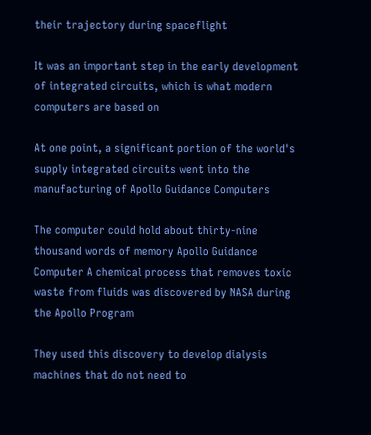their trajectory during spaceflight

It was an important step in the early development of integrated circuits, which is what modern computers are based on

At one point, a significant portion of the world's supply integrated circuits went into the manufacturing of Apollo Guidance Computers

The computer could hold about thirty-nine thousand words of memory Apollo Guidance Computer A chemical process that removes toxic waste from fluids was discovered by NASA during the Apollo Program

They used this discovery to develop dialysis machines that do not need to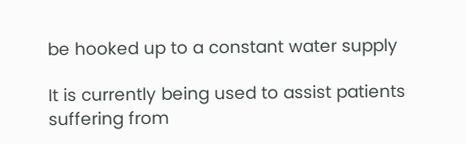be hooked up to a constant water supply

It is currently being used to assist patients suffering from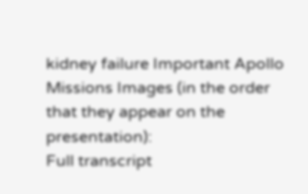kidney failure Important Apollo Missions Images (in the order that they appear on the presentation):
Full transcript